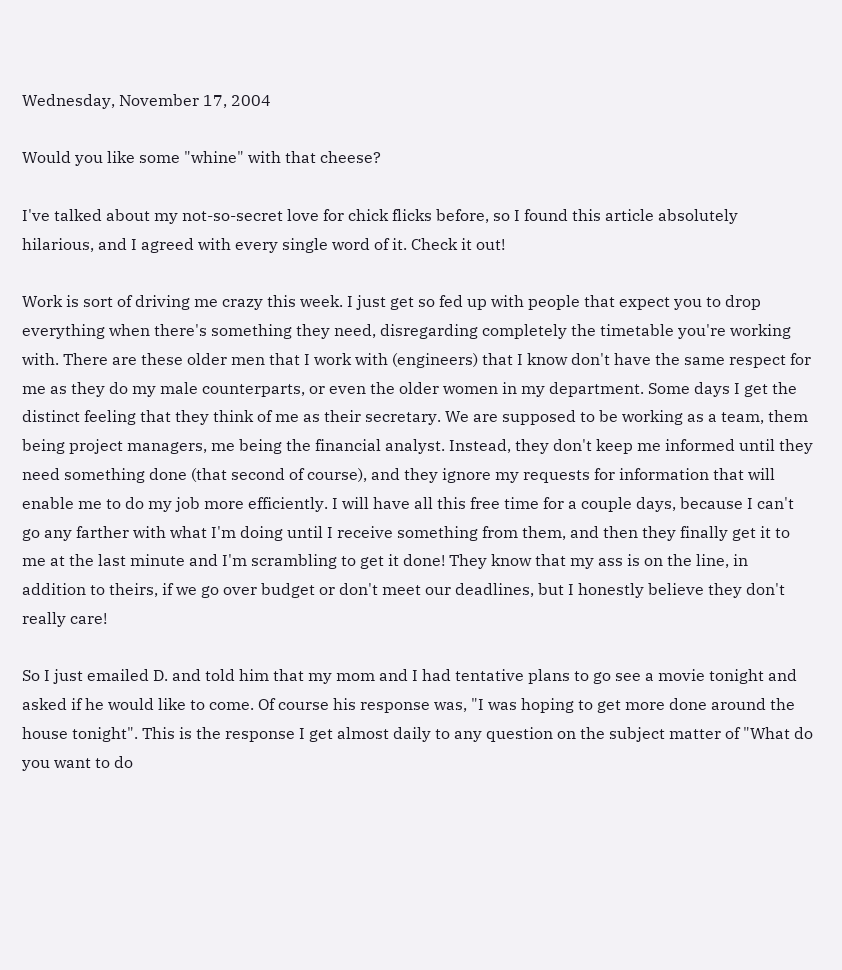Wednesday, November 17, 2004

Would you like some "whine" with that cheese?

I've talked about my not-so-secret love for chick flicks before, so I found this article absolutely hilarious, and I agreed with every single word of it. Check it out!

Work is sort of driving me crazy this week. I just get so fed up with people that expect you to drop everything when there's something they need, disregarding completely the timetable you're working with. There are these older men that I work with (engineers) that I know don't have the same respect for me as they do my male counterparts, or even the older women in my department. Some days I get the distinct feeling that they think of me as their secretary. We are supposed to be working as a team, them being project managers, me being the financial analyst. Instead, they don't keep me informed until they need something done (that second of course), and they ignore my requests for information that will enable me to do my job more efficiently. I will have all this free time for a couple days, because I can't go any farther with what I'm doing until I receive something from them, and then they finally get it to me at the last minute and I'm scrambling to get it done! They know that my ass is on the line, in addition to theirs, if we go over budget or don't meet our deadlines, but I honestly believe they don't really care!

So I just emailed D. and told him that my mom and I had tentative plans to go see a movie tonight and asked if he would like to come. Of course his response was, "I was hoping to get more done around the house tonight". This is the response I get almost daily to any question on the subject matter of "What do you want to do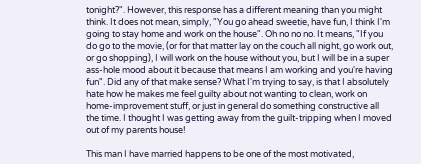tonight?". However, this response has a different meaning than you might think. It does not mean, simply, "You go ahead sweetie, have fun, I think I'm going to stay home and work on the house". Oh no no no. It means, "If you do go to the movie, (or for that matter lay on the couch all night, go work out, or go shopping), I will work on the house without you, but I will be in a super ass-hole mood about it because that means I am working and you're having fun". Did any of that make sense? What I'm trying to say, is that I absolutely hate how he makes me feel guilty about not wanting to clean, work on home-improvement stuff, or just in general do something constructive all the time. I thought I was getting away from the guilt-tripping when I moved out of my parents house!

This man I have married happens to be one of the most motivated,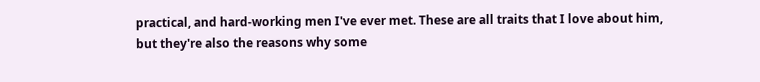practical, and hard-working men I've ever met. These are all traits that I love about him, but they're also the reasons why some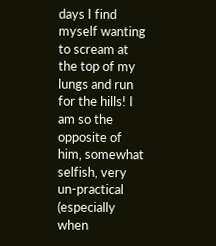days I find myself wanting to scream at the top of my lungs and run for the hills! I am so the opposite of him, somewhat selfish, very un-practical (especially when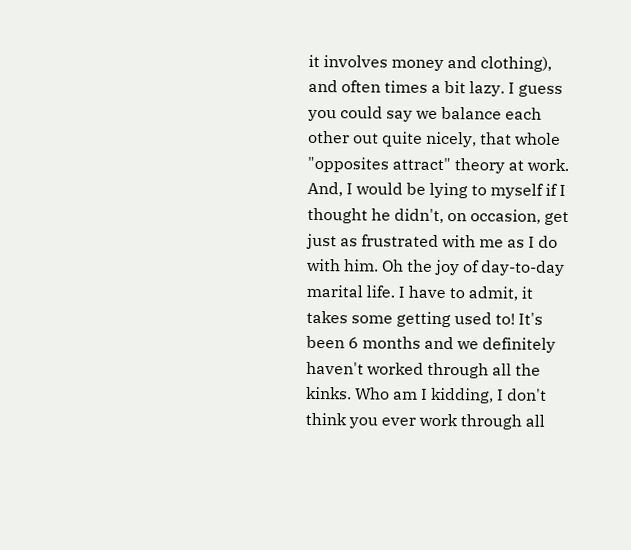it involves money and clothing), and often times a bit lazy. I guess you could say we balance each other out quite nicely, that whole "opposites attract" theory at work. And, I would be lying to myself if I thought he didn't, on occasion, get just as frustrated with me as I do with him. Oh the joy of day-to-day marital life. I have to admit, it takes some getting used to! It's been 6 months and we definitely haven't worked through all the kinks. Who am I kidding, I don't think you ever work through all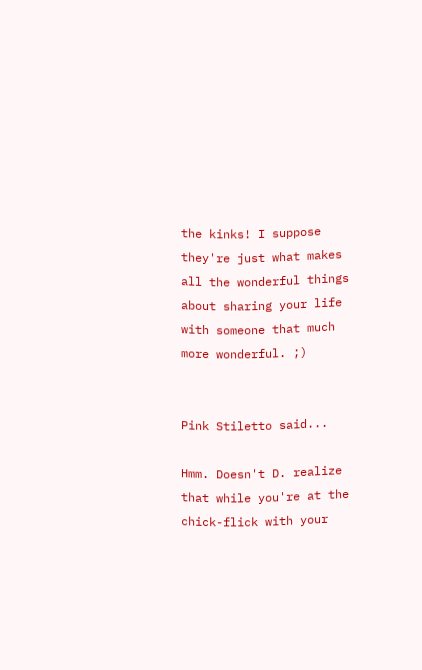the kinks! I suppose they're just what makes all the wonderful things about sharing your life with someone that much more wonderful. ;)


Pink Stiletto said...

Hmm. Doesn't D. realize that while you're at the chick-flick with your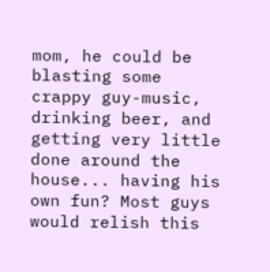mom, he could be blasting some crappy guy-music, drinking beer, and getting very little done around the house... having his own fun? Most guys would relish this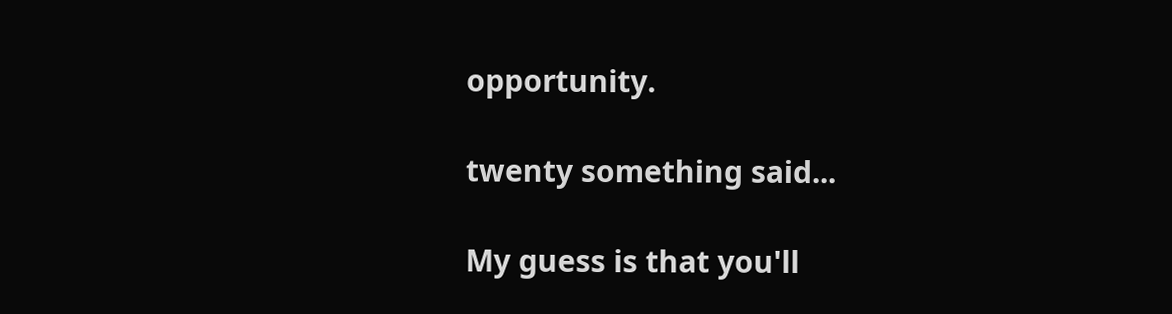opportunity.

twenty something said...

My guess is that you'll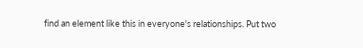find an element like this in everyone's relationships. Put two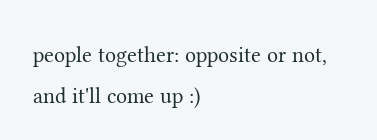people together: opposite or not, and it'll come up :)